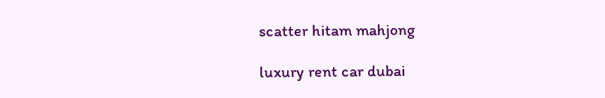scatter hitam mahjong

luxury rent car dubai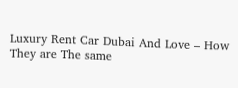Luxury Rent Car Dubai And Love – How They are The same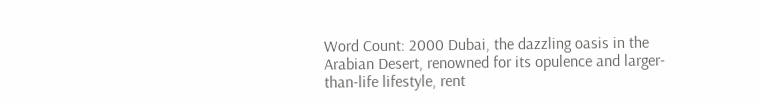Word Count: 2000 Dubai, the dazzling oasis in the Arabian Desert, renowned for its opulence and larger-than-life lifestyle, rent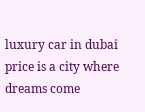luxury car in dubai price is a city where dreams come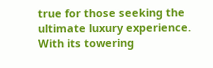true for those seeking the ultimate luxury experience. With its towering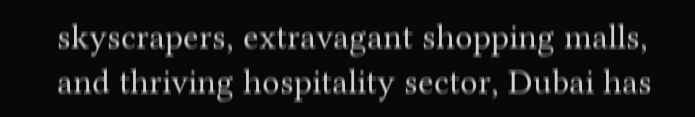skyscrapers, extravagant shopping malls, and thriving hospitality sector, Dubai has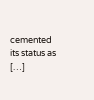cemented its status as […]